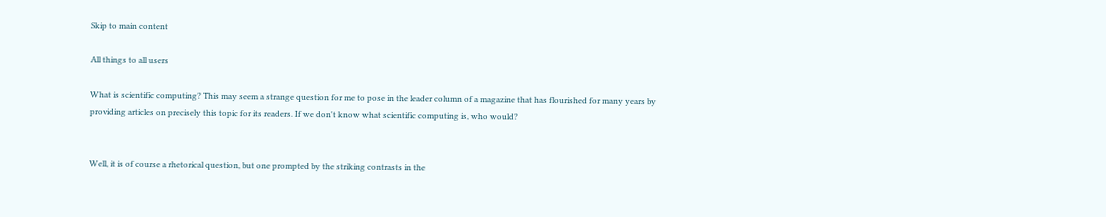Skip to main content

All things to all users

What is scientific computing? This may seem a strange question for me to pose in the leader column of a magazine that has flourished for many years by providing articles on precisely this topic for its readers. If we don't know what scientific computing is, who would?


Well, it is of course a rhetorical question, but one prompted by the striking contrasts in the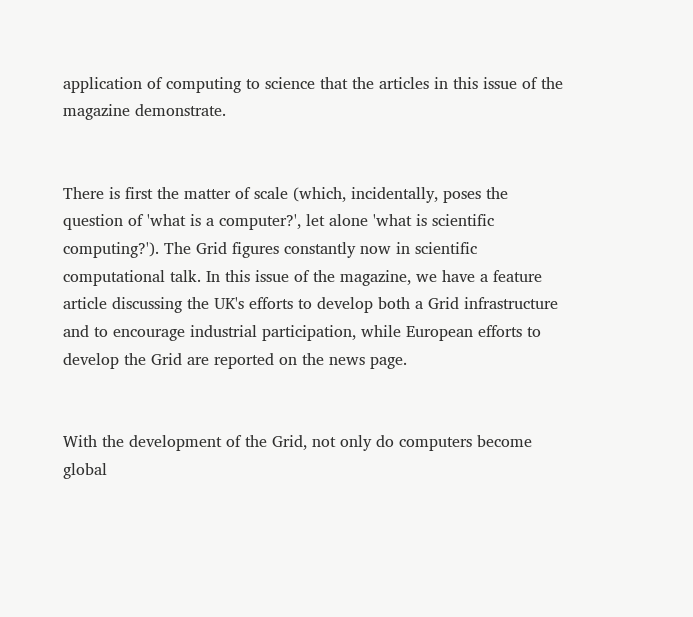application of computing to science that the articles in this issue of the magazine demonstrate.


There is first the matter of scale (which, incidentally, poses the question of 'what is a computer?', let alone 'what is scientific computing?'). The Grid figures constantly now in scientific computational talk. In this issue of the magazine, we have a feature article discussing the UK's efforts to develop both a Grid infrastructure and to encourage industrial participation, while European efforts to develop the Grid are reported on the news page.


With the development of the Grid, not only do computers become global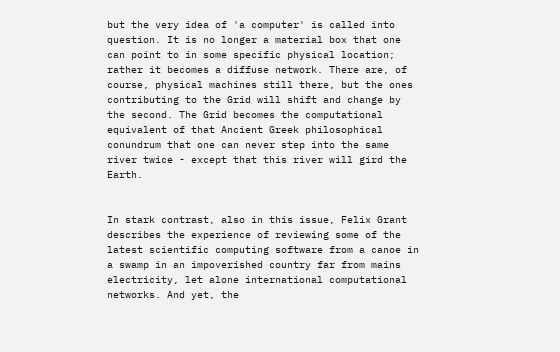but the very idea of 'a computer' is called into question. It is no longer a material box that one can point to in some specific physical location; rather it becomes a diffuse network. There are, of course, physical machines still there, but the ones contributing to the Grid will shift and change by the second. The Grid becomes the computational equivalent of that Ancient Greek philosophical conundrum that one can never step into the same river twice - except that this river will gird the Earth.


In stark contrast, also in this issue, Felix Grant describes the experience of reviewing some of the latest scientific computing software from a canoe in a swamp in an impoverished country far from mains electricity, let alone international computational networks. And yet, the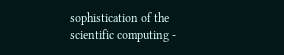sophistication of the scientific computing -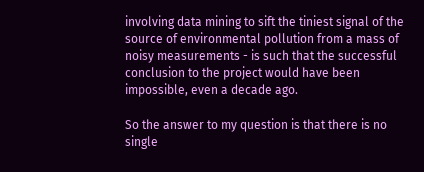involving data mining to sift the tiniest signal of the source of environmental pollution from a mass of noisy measurements - is such that the successful conclusion to the project would have been impossible, even a decade ago.

So the answer to my question is that there is no single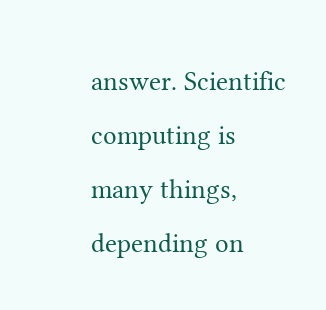answer. Scientific computing is many things, depending on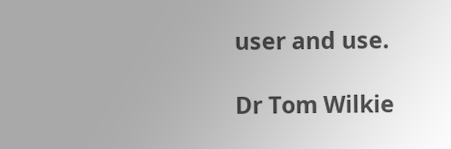user and use.

Dr Tom Wilkie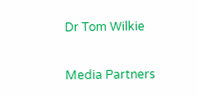Dr Tom Wilkie

Media Partners